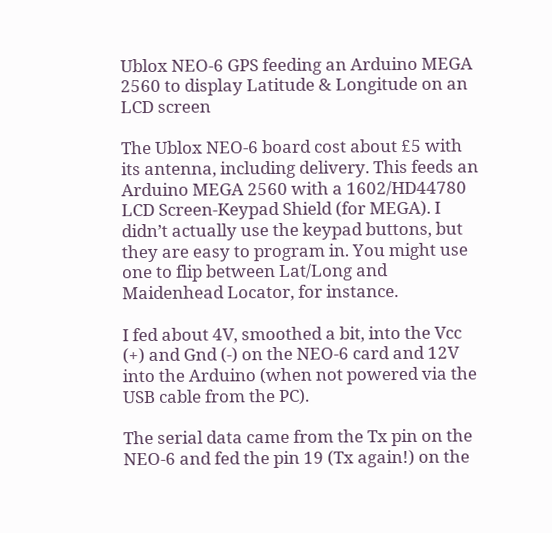Ublox NEO-6 GPS feeding an Arduino MEGA 2560 to display Latitude & Longitude on an LCD screen

The Ublox NEO-6 board cost about £5 with its antenna, including delivery. This feeds an Arduino MEGA 2560 with a 1602/HD44780 LCD Screen-Keypad Shield (for MEGA). I didn’t actually use the keypad buttons, but they are easy to program in. You might use one to flip between Lat/Long and Maidenhead Locator, for instance.

I fed about 4V, smoothed a bit, into the Vcc (+) and Gnd (-) on the NEO-6 card and 12V into the Arduino (when not powered via the USB cable from the PC).

The serial data came from the Tx pin on the NEO-6 and fed the pin 19 (Tx again!) on the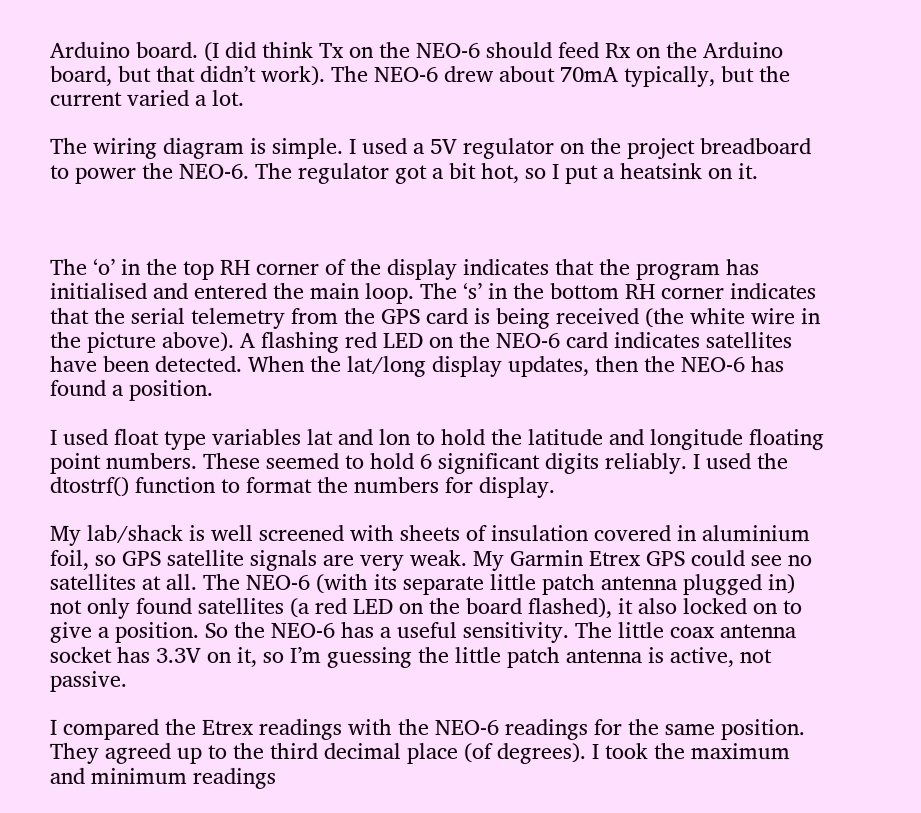Arduino board. (I did think Tx on the NEO-6 should feed Rx on the Arduino board, but that didn’t work). The NEO-6 drew about 70mA typically, but the current varied a lot.

The wiring diagram is simple. I used a 5V regulator on the project breadboard to power the NEO-6. The regulator got a bit hot, so I put a heatsink on it.



The ‘o’ in the top RH corner of the display indicates that the program has initialised and entered the main loop. The ‘s’ in the bottom RH corner indicates that the serial telemetry from the GPS card is being received (the white wire in the picture above). A flashing red LED on the NEO-6 card indicates satellites have been detected. When the lat/long display updates, then the NEO-6 has found a position.

I used float type variables lat and lon to hold the latitude and longitude floating point numbers. These seemed to hold 6 significant digits reliably. I used the dtostrf() function to format the numbers for display.

My lab/shack is well screened with sheets of insulation covered in aluminium foil, so GPS satellite signals are very weak. My Garmin Etrex GPS could see no satellites at all. The NEO-6 (with its separate little patch antenna plugged in) not only found satellites (a red LED on the board flashed), it also locked on to give a position. So the NEO-6 has a useful sensitivity. The little coax antenna socket has 3.3V on it, so I’m guessing the little patch antenna is active, not passive.

I compared the Etrex readings with the NEO-6 readings for the same position. They agreed up to the third decimal place (of degrees). I took the maximum and minimum readings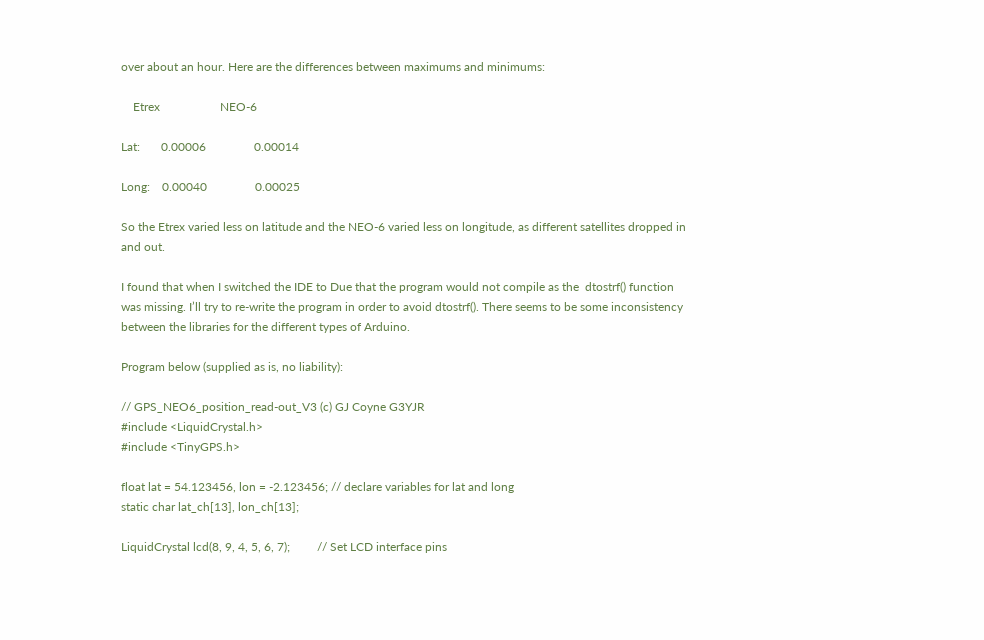over about an hour. Here are the differences between maximums and minimums:

    Etrex                    NEO-6

Lat:       0.00006                0.00014

Long:    0.00040                0.00025

So the Etrex varied less on latitude and the NEO-6 varied less on longitude, as different satellites dropped in and out.

I found that when I switched the IDE to Due that the program would not compile as the  dtostrf() function was missing. I’ll try to re-write the program in order to avoid dtostrf(). There seems to be some inconsistency between the libraries for the different types of Arduino.

Program below (supplied as is, no liability):

// GPS_NEO6_position_read-out_V3 (c) GJ Coyne G3YJR
#include <LiquidCrystal.h>
#include <TinyGPS.h>

float lat = 54.123456, lon = -2.123456; // declare variables for lat and long
static char lat_ch[13], lon_ch[13];

LiquidCrystal lcd(8, 9, 4, 5, 6, 7);         // Set LCD interface pins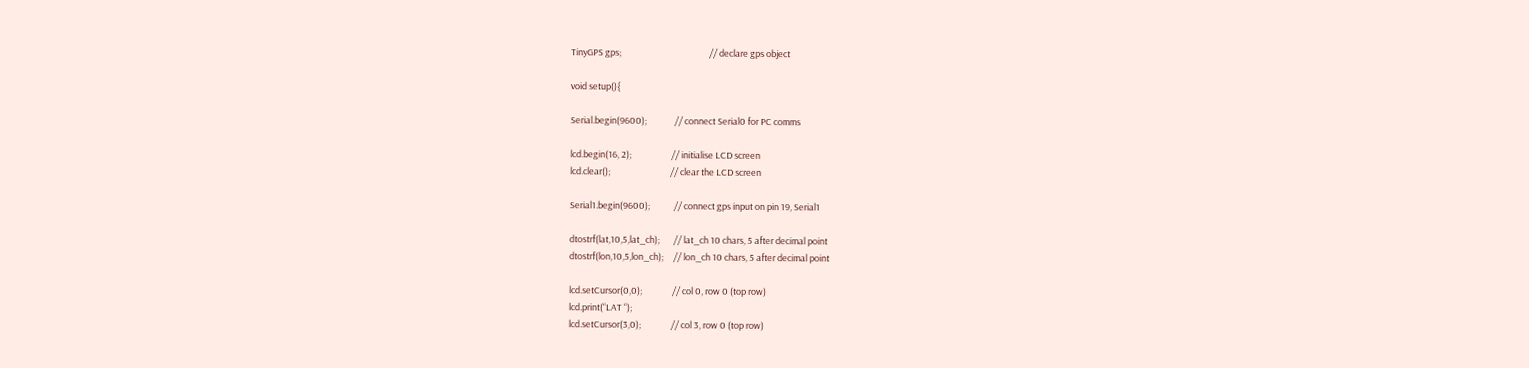TinyGPS gps;                                            // declare gps object

void setup(){

Serial.begin(9600);              // connect Serial0 for PC comms

lcd.begin(16, 2);                    // initialise LCD screen
lcd.clear();                              // clear the LCD screen

Serial1.begin(9600);            // connect gps input on pin 19, Serial1

dtostrf(lat,10,5,lat_ch);       // lat_ch 10 chars, 5 after decimal point
dtostrf(lon,10,5,lon_ch);     // lon_ch 10 chars, 5 after decimal point

lcd.setCursor(0,0);               // col 0, row 0 (top row)
lcd.print(“LAT “);
lcd.setCursor(3,0);               // col 3, row 0 (top row)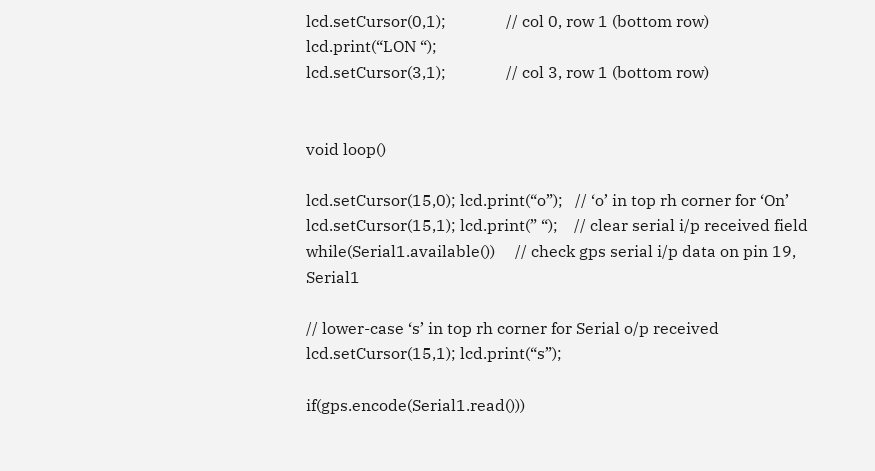lcd.setCursor(0,1);               // col 0, row 1 (bottom row)
lcd.print(“LON “);
lcd.setCursor(3,1);               // col 3, row 1 (bottom row)


void loop()

lcd.setCursor(15,0); lcd.print(“o”);   // ‘o’ in top rh corner for ‘On’
lcd.setCursor(15,1); lcd.print(” “);    // clear serial i/p received field
while(Serial1.available())     // check gps serial i/p data on pin 19, Serial1

// lower-case ‘s’ in top rh corner for Serial o/p received
lcd.setCursor(15,1); lcd.print(“s”);

if(gps.encode(Serial1.read()))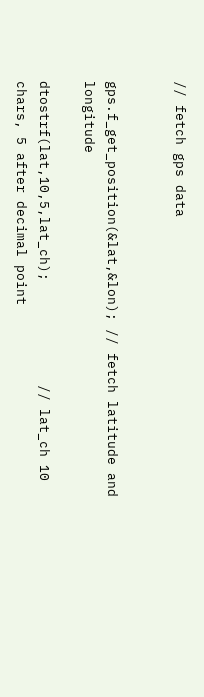// fetch gps data


gps.f_get_position(&lat,&lon); // fetch latitude and longitude

dtostrf(lat,10,5,lat_ch);             // lat_ch 10 chars, 5 after decimal point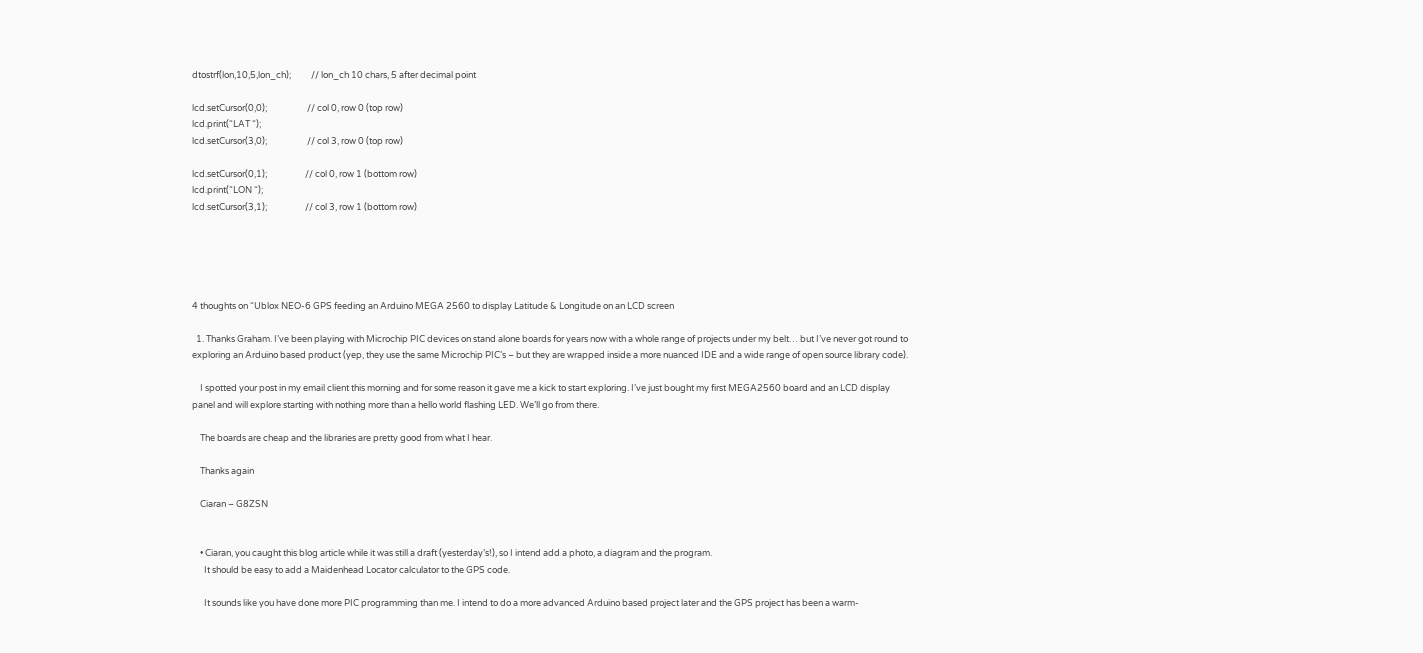dtostrf(lon,10,5,lon_ch);          // lon_ch 10 chars, 5 after decimal point

lcd.setCursor(0,0);                    // col 0, row 0 (top row)
lcd.print(“LAT “);
lcd.setCursor(3,0);                    // col 3, row 0 (top row)

lcd.setCursor(0,1);                   // col 0, row 1 (bottom row)
lcd.print(“LON “);
lcd.setCursor(3,1);                   // col 3, row 1 (bottom row)





4 thoughts on “Ublox NEO-6 GPS feeding an Arduino MEGA 2560 to display Latitude & Longitude on an LCD screen

  1. Thanks Graham. I’ve been playing with Microchip PIC devices on stand alone boards for years now with a whole range of projects under my belt… but I’ve never got round to exploring an Arduino based product (yep, they use the same Microchip PIC’s – but they are wrapped inside a more nuanced IDE and a wide range of open source library code).

    I spotted your post in my email client this morning and for some reason it gave me a kick to start exploring. I’ve just bought my first MEGA2560 board and an LCD display panel and will explore starting with nothing more than a hello world flashing LED. We’ll go from there.

    The boards are cheap and the libraries are pretty good from what I hear.

    Thanks again

    Ciaran – G8ZSN


    • Ciaran, you caught this blog article while it was still a draft (yesterday’s!), so I intend add a photo, a diagram and the program.
      It should be easy to add a Maidenhead Locator calculator to the GPS code.

      It sounds like you have done more PIC programming than me. I intend to do a more advanced Arduino based project later and the GPS project has been a warm-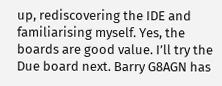up, rediscovering the IDE and familiarising myself. Yes, the boards are good value. I’ll try the Due board next. Barry G8AGN has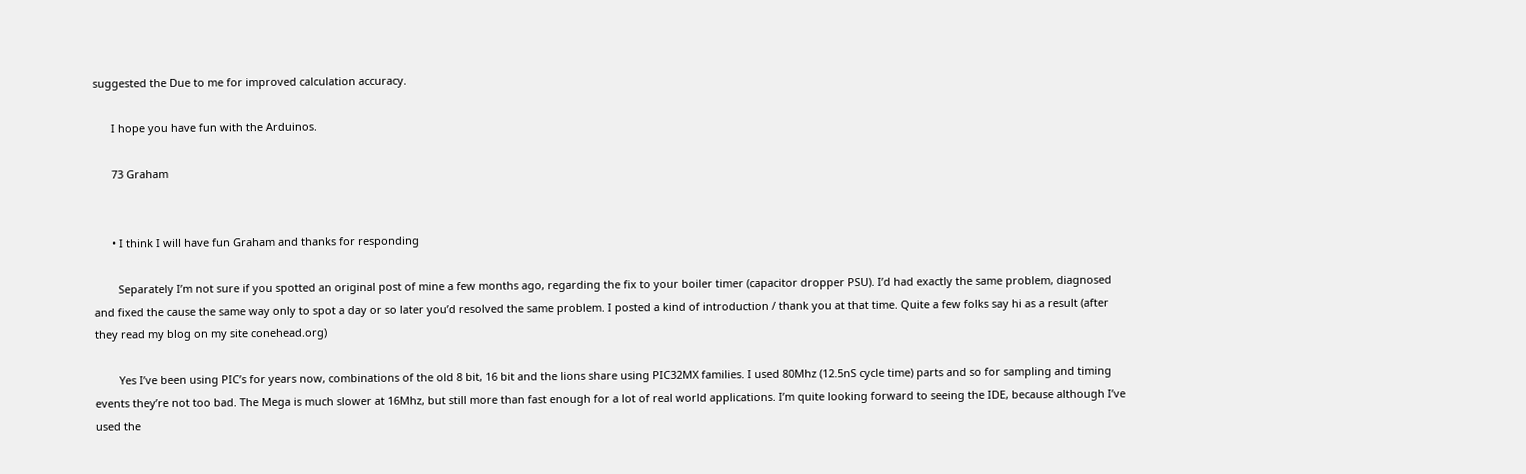suggested the Due to me for improved calculation accuracy.

      I hope you have fun with the Arduinos.

      73 Graham


      • I think I will have fun Graham and thanks for responding

        Separately I’m not sure if you spotted an original post of mine a few months ago, regarding the fix to your boiler timer (capacitor dropper PSU). I’d had exactly the same problem, diagnosed and fixed the cause the same way only to spot a day or so later you’d resolved the same problem. I posted a kind of introduction / thank you at that time. Quite a few folks say hi as a result (after they read my blog on my site conehead.org)

        Yes I’ve been using PIC’s for years now, combinations of the old 8 bit, 16 bit and the lions share using PIC32MX families. I used 80Mhz (12.5nS cycle time) parts and so for sampling and timing events they’re not too bad. The Mega is much slower at 16Mhz, but still more than fast enough for a lot of real world applications. I’m quite looking forward to seeing the IDE, because although I’ve used the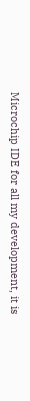Microchip IDE for all my development, it is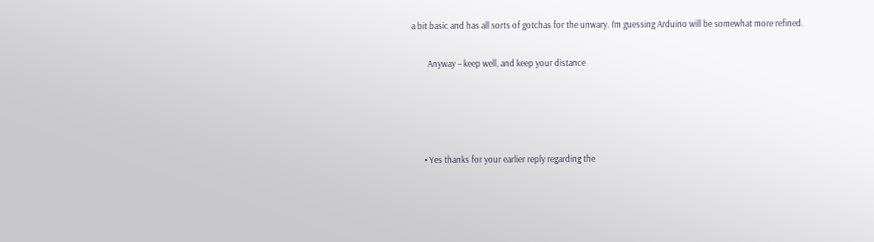a bit basic and has all sorts of gotchas for the unwary. I’m guessing Arduino will be somewhat more refined.

        Anyway – keep well, and keep your distance




      • Yes thanks for your earlier reply regarding the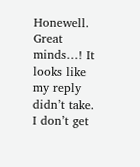Honewell. Great minds…! It looks like my reply didn’t take. I don’t get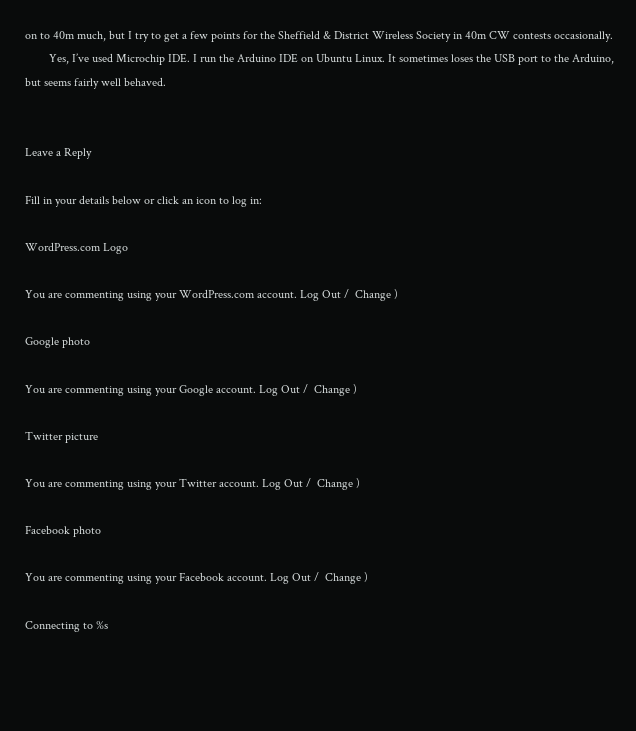on to 40m much, but I try to get a few points for the Sheffield & District Wireless Society in 40m CW contests occasionally.
        Yes, I’ve used Microchip IDE. I run the Arduino IDE on Ubuntu Linux. It sometimes loses the USB port to the Arduino, but seems fairly well behaved.


Leave a Reply

Fill in your details below or click an icon to log in:

WordPress.com Logo

You are commenting using your WordPress.com account. Log Out /  Change )

Google photo

You are commenting using your Google account. Log Out /  Change )

Twitter picture

You are commenting using your Twitter account. Log Out /  Change )

Facebook photo

You are commenting using your Facebook account. Log Out /  Change )

Connecting to %s